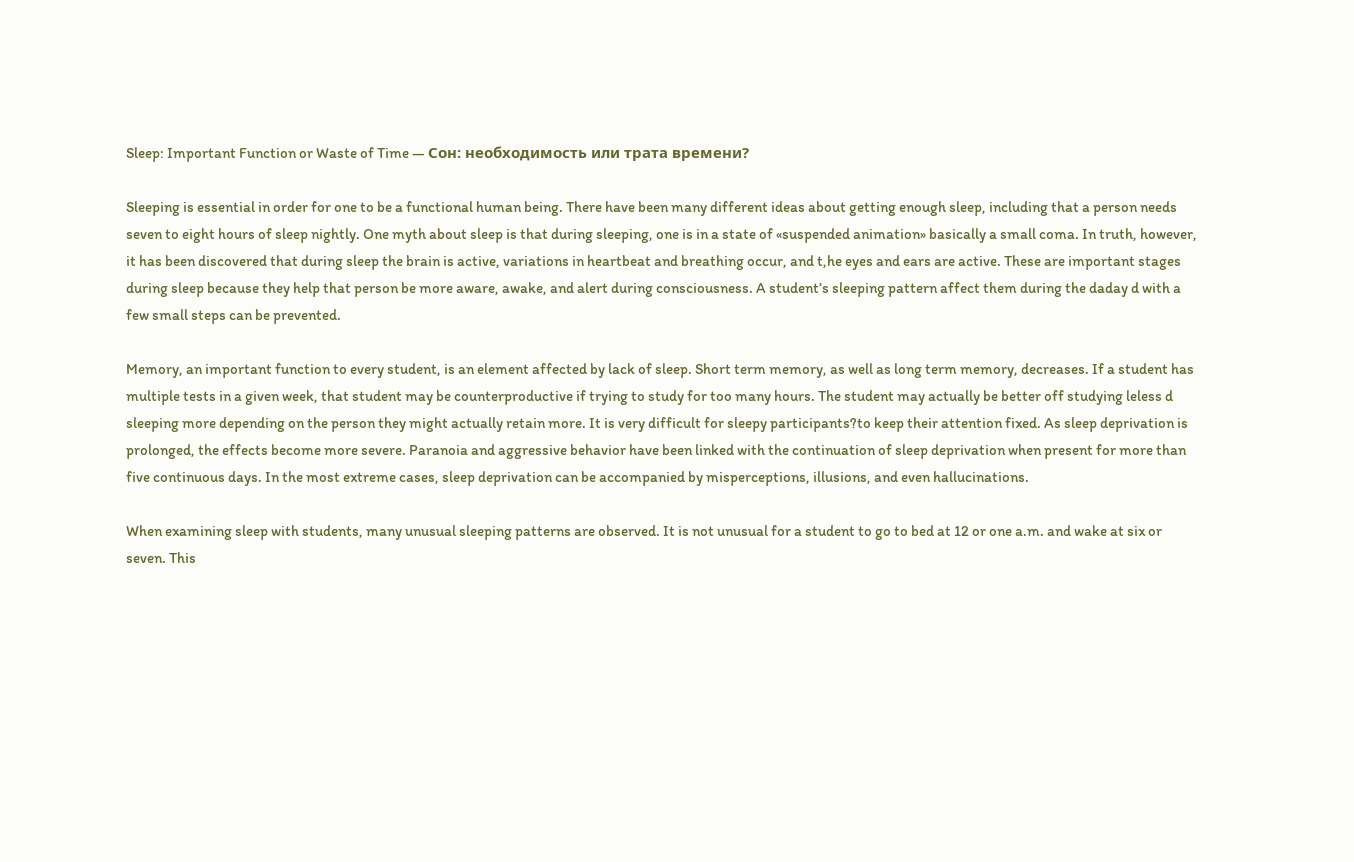Sleep: Important Function or Waste of Time — Сон: необходимость или трата времени?

Sleeping is essential in order for one to be a functional human being. There have been many different ideas about getting enough sleep, including that a person needs seven to eight hours of sleep nightly. One myth about sleep is that during sleeping, one is in a state of «suspended animation» basically a small coma. In truth, however, it has been discovered that during sleep the brain is active, variations in heartbeat and breathing occur, and t,he eyes and ears are active. These are important stages during sleep because they help that person be more aware, awake, and alert during consciousness. A student’s sleeping pattern affect them during the daday d with a few small steps can be prevented.

Memory, an important function to every student, is an element affected by lack of sleep. Short term memory, as well as long term memory, decreases. If a student has multiple tests in a given week, that student may be counterproductive if trying to study for too many hours. The student may actually be better off studying leless d sleeping more depending on the person they might actually retain more. It is very difficult for sleepy participants?to keep their attention fixed. As sleep deprivation is prolonged, the effects become more severe. Paranoia and aggressive behavior have been linked with the continuation of sleep deprivation when present for more than five continuous days. In the most extreme cases, sleep deprivation can be accompanied by misperceptions, illusions, and even hallucinations.

When examining sleep with students, many unusual sleeping patterns are observed. It is not unusual for a student to go to bed at 12 or one a.m. and wake at six or seven. This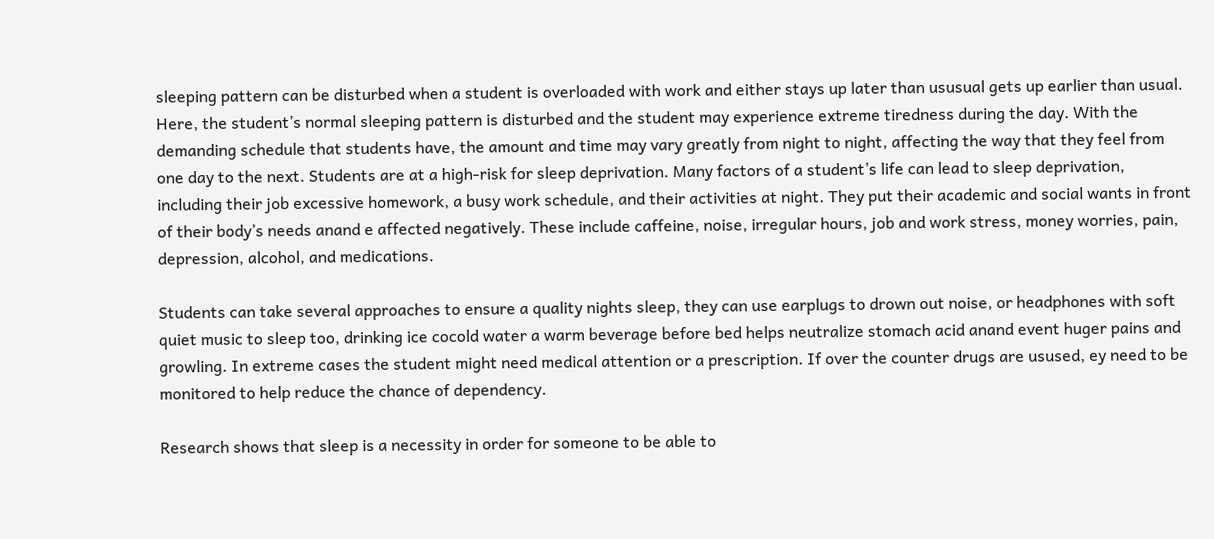sleeping pattern can be disturbed when a student is overloaded with work and either stays up later than ususual gets up earlier than usual. Here, the student’s normal sleeping pattern is disturbed and the student may experience extreme tiredness during the day. With the demanding schedule that students have, the amount and time may vary greatly from night to night, affecting the way that they feel from one day to the next. Students are at a high-risk for sleep deprivation. Many factors of a student’s life can lead to sleep deprivation, including their job excessive homework, a busy work schedule, and their activities at night. They put their academic and social wants in front of their body’s needs anand e affected negatively. These include caffeine, noise, irregular hours, job and work stress, money worries, pain, depression, alcohol, and medications.

Students can take several approaches to ensure a quality nights sleep, they can use earplugs to drown out noise, or headphones with soft quiet music to sleep too, drinking ice cocold water a warm beverage before bed helps neutralize stomach acid anand event huger pains and growling. In extreme cases the student might need medical attention or a prescription. If over the counter drugs are usused, ey need to be monitored to help reduce the chance of dependency.

Research shows that sleep is a necessity in order for someone to be able to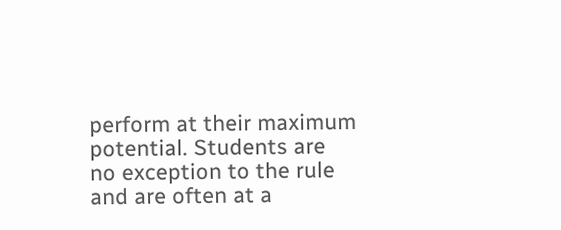perform at their maximum potential. Students are no exception to the rule and are often at a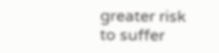greater risk to suffer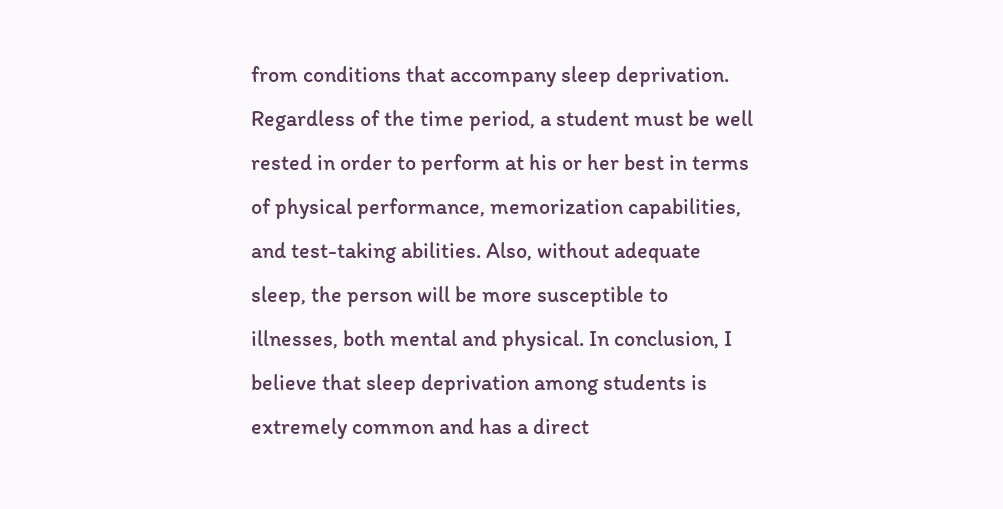from conditions that accompany sleep deprivation. Regardless of the time period, a student must be well rested in order to perform at his or her best in terms of physical performance, memorization capabilities, and test-taking abilities. Also, without adequate sleep, the person will be more susceptible to illnesses, both mental and physical. In conclusion, I believe that sleep deprivation among students is extremely common and has a direct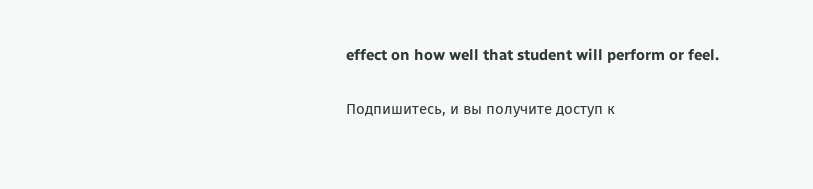effect on how well that student will perform or feel.

Подпишитесь, и вы получите доступ к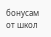бонусам от школ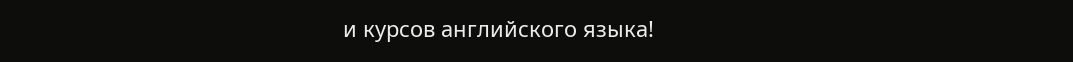и курсов английского языка!